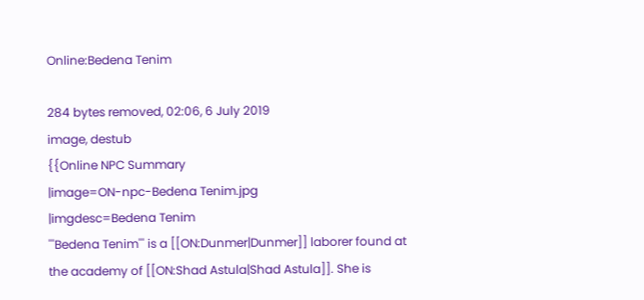Online:Bedena Tenim

284 bytes removed, 02:06, 6 July 2019
image, destub
{{Online NPC Summary
|image=ON-npc-Bedena Tenim.jpg
|imgdesc=Bedena Tenim
'''Bedena Tenim''' is a [[ON:Dunmer|Dunmer]] laborer found at the academy of [[ON:Shad Astula|Shad Astula]]. She is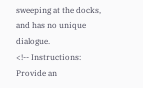sweeping at the docks, and has no unique dialogue.
<!-- Instructions: Provide an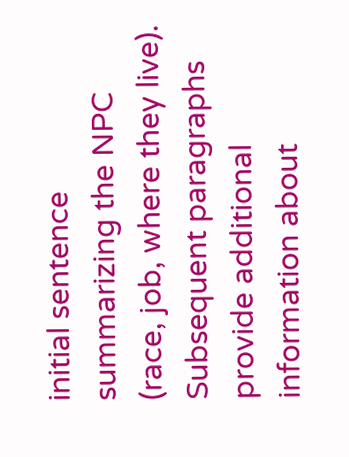initial sentence summarizing the NPC (race, job, where they live). Subsequent paragraphs provide additional information about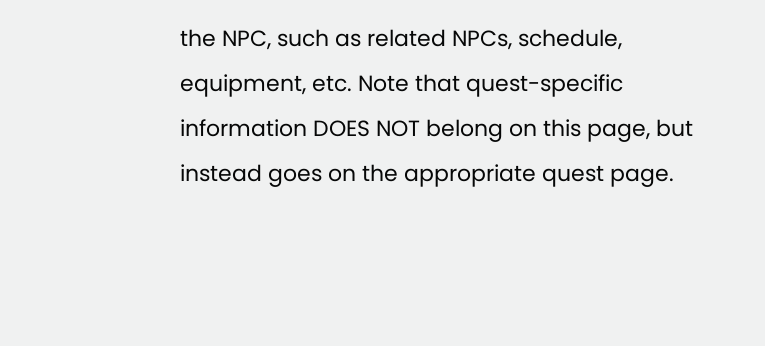the NPC, such as related NPCs, schedule, equipment, etc. Note that quest-specific information DOES NOT belong on this page, but instead goes on the appropriate quest page.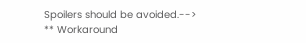Spoilers should be avoided.-->
** Workaround